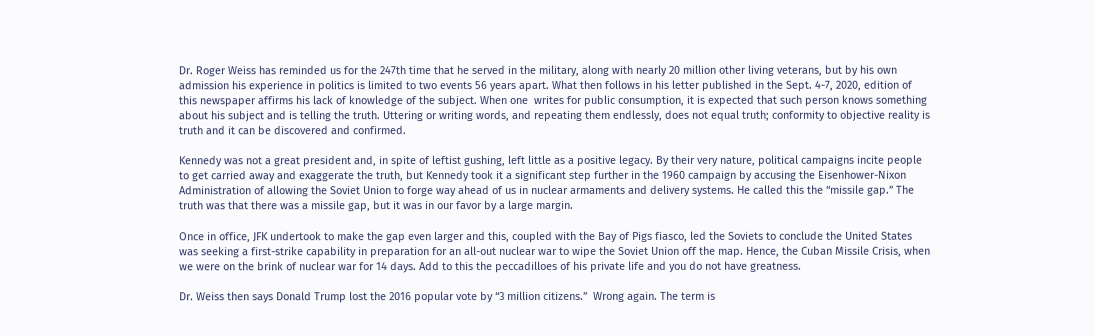Dr. Roger Weiss has reminded us for the 247th time that he served in the military, along with nearly 20 million other living veterans, but by his own admission his experience in politics is limited to two events 56 years apart. What then follows in his letter published in the Sept. 4-7, 2020, edition of this newspaper affirms his lack of knowledge of the subject. When one  writes for public consumption, it is expected that such person knows something about his subject and is telling the truth. Uttering or writing words, and repeating them endlessly, does not equal truth; conformity to objective reality is truth and it can be discovered and confirmed.

Kennedy was not a great president and, in spite of leftist gushing, left little as a positive legacy. By their very nature, political campaigns incite people to get carried away and exaggerate the truth, but Kennedy took it a significant step further in the 1960 campaign by accusing the Eisenhower-Nixon Administration of allowing the Soviet Union to forge way ahead of us in nuclear armaments and delivery systems. He called this the “missile gap.” The truth was that there was a missile gap, but it was in our favor by a large margin.

Once in office, JFK undertook to make the gap even larger and this, coupled with the Bay of Pigs fiasco, led the Soviets to conclude the United States was seeking a first-strike capability in preparation for an all-out nuclear war to wipe the Soviet Union off the map. Hence, the Cuban Missile Crisis, when we were on the brink of nuclear war for 14 days. Add to this the peccadilloes of his private life and you do not have greatness.

Dr. Weiss then says Donald Trump lost the 2016 popular vote by “3 million citizens.”  Wrong again. The term is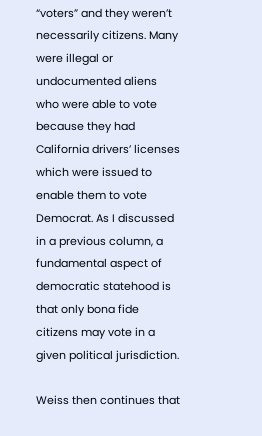“voters” and they weren’t necessarily citizens. Many were illegal or undocumented aliens who were able to vote because they had California drivers’ licenses which were issued to enable them to vote Democrat. As I discussed in a previous column, a fundamental aspect of democratic statehood is that only bona fide citizens may vote in a given political jurisdiction.

Weiss then continues that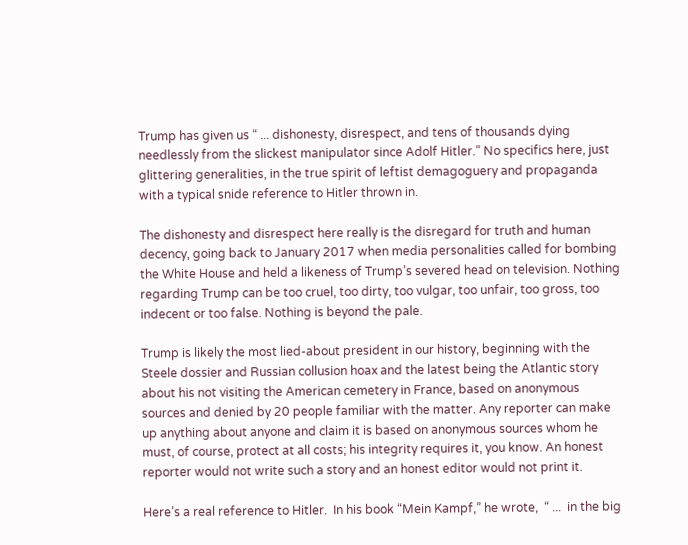Trump has given us “ ... dishonesty, disrespect, and tens of thousands dying needlessly from the slickest manipulator since Adolf Hitler.” No specifics here, just glittering generalities, in the true spirit of leftist demagoguery and propaganda with a typical snide reference to Hitler thrown in.

The dishonesty and disrespect here really is the disregard for truth and human decency, going back to January 2017 when media personalities called for bombing the White House and held a likeness of Trump’s severed head on television. Nothing regarding Trump can be too cruel, too dirty, too vulgar, too unfair, too gross, too indecent or too false. Nothing is beyond the pale.

Trump is likely the most lied-about president in our history, beginning with the Steele dossier and Russian collusion hoax and the latest being the Atlantic story about his not visiting the American cemetery in France, based on anonymous sources and denied by 20 people familiar with the matter. Any reporter can make up anything about anyone and claim it is based on anonymous sources whom he must, of course, protect at all costs; his integrity requires it, you know. An honest reporter would not write such a story and an honest editor would not print it.

Here’s a real reference to Hitler.  In his book “Mein Kampf,” he wrote,  “ ...  in the big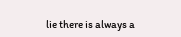lie there is always a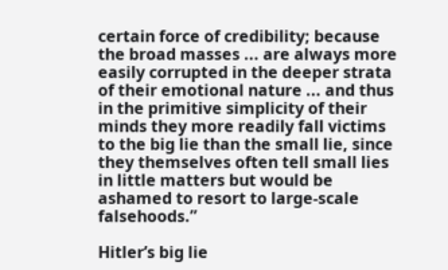certain force of credibility; because the broad masses ... are always more easily corrupted in the deeper strata of their emotional nature ... and thus in the primitive simplicity of their minds they more readily fall victims to the big lie than the small lie, since they themselves often tell small lies in little matters but would be ashamed to resort to large-scale falsehoods.”

Hitler’s big lie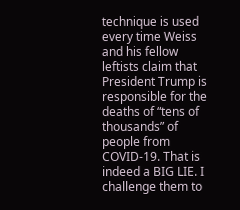technique is used every time Weiss and his fellow leftists claim that President Trump is responsible for the deaths of “tens of thousands” of people from COVID-19. That is indeed a BIG LIE. I challenge them to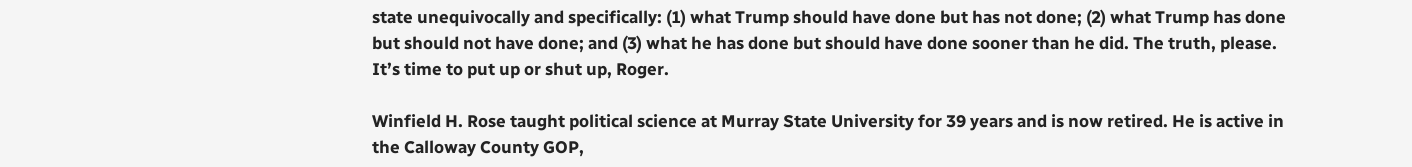state unequivocally and specifically: (1) what Trump should have done but has not done; (2) what Trump has done but should not have done; and (3) what he has done but should have done sooner than he did. The truth, please. It’s time to put up or shut up, Roger.

Winfield H. Rose taught political science at Murray State University for 39 years and is now retired. He is active in the Calloway County GOP,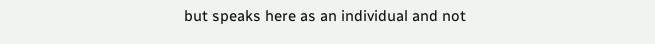but speaks here as an individual and not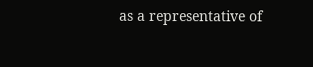as a representative of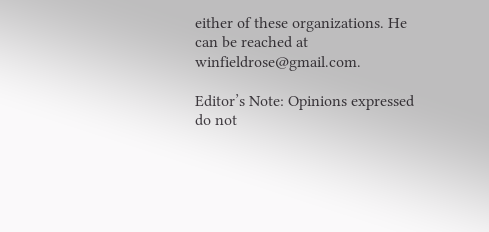either of these organizations. He can be reached at winfieldrose@gmail.com.

Editor’s Note: Opinions expressed do not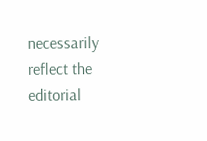necessarily reflect the editorial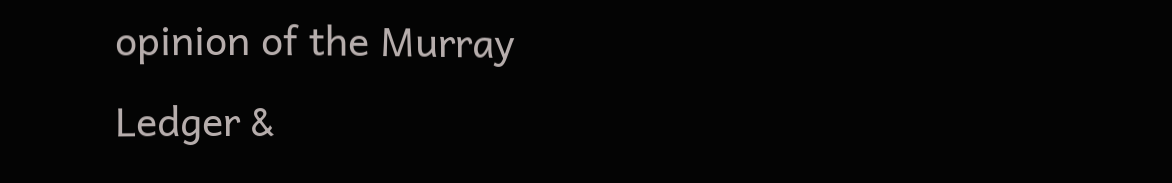opinion of the Murray Ledger &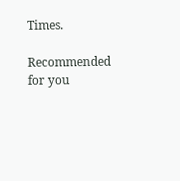Times.

Recommended for you